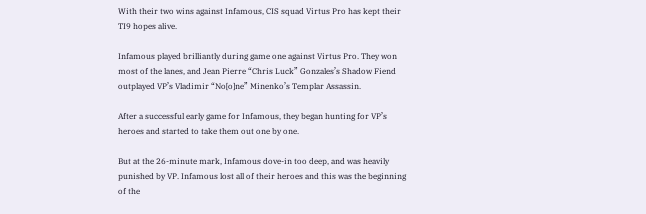With their two wins against Infamous, CIS squad Virtus Pro has kept their TI9 hopes alive.

Infamous played brilliantly during game one against Virtus Pro. They won most of the lanes, and Jean Pierre “Chris Luck” Gonzales’s Shadow Fiend outplayed VP’s Vladimir “No[o]ne” Minenko’s Templar Assassin.

After a successful early game for Infamous, they began hunting for VP’s heroes and started to take them out one by one.

But at the 26-minute mark, Infamous dove-in too deep, and was heavily punished by VP. Infamous lost all of their heroes and this was the beginning of the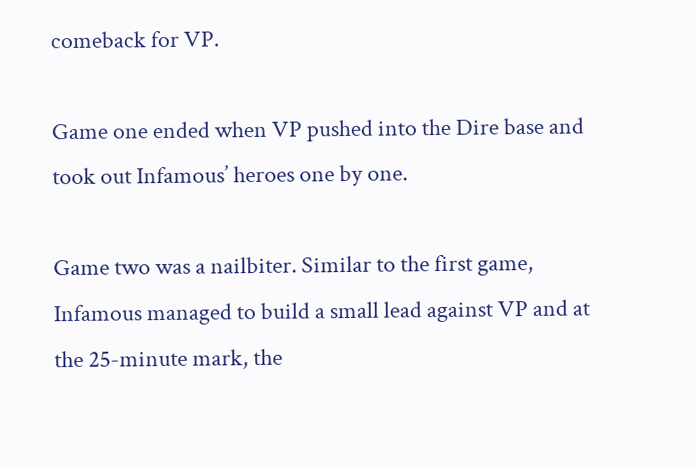comeback for VP.

Game one ended when VP pushed into the Dire base and took out Infamous’ heroes one by one.

Game two was a nailbiter. Similar to the first game, Infamous managed to build a small lead against VP and at the 25-minute mark, the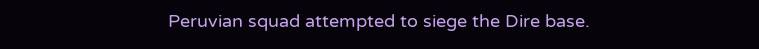Peruvian squad attempted to siege the Dire base.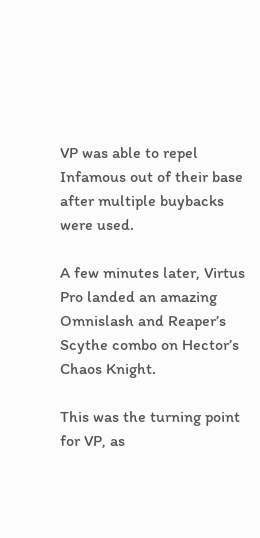VP was able to repel Infamous out of their base after multiple buybacks were used.

A few minutes later, Virtus Pro landed an amazing Omnislash and Reaper’s Scythe combo on Hector’s Chaos Knight.

This was the turning point for VP, as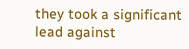they took a significant lead against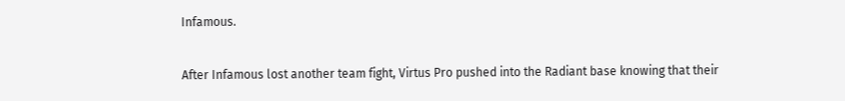Infamous.

After Infamous lost another team fight, Virtus Pro pushed into the Radiant base knowing that their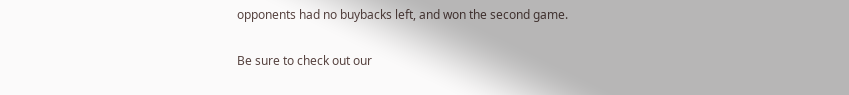opponents had no buybacks left, and won the second game.

Be sure to check out our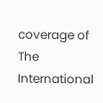coverage of The International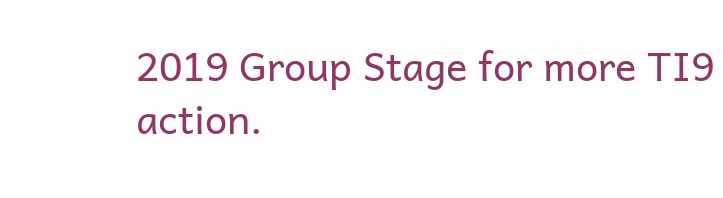2019 Group Stage for more TI9 action.